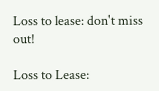Loss to lease: don't miss out!

Loss to Lease: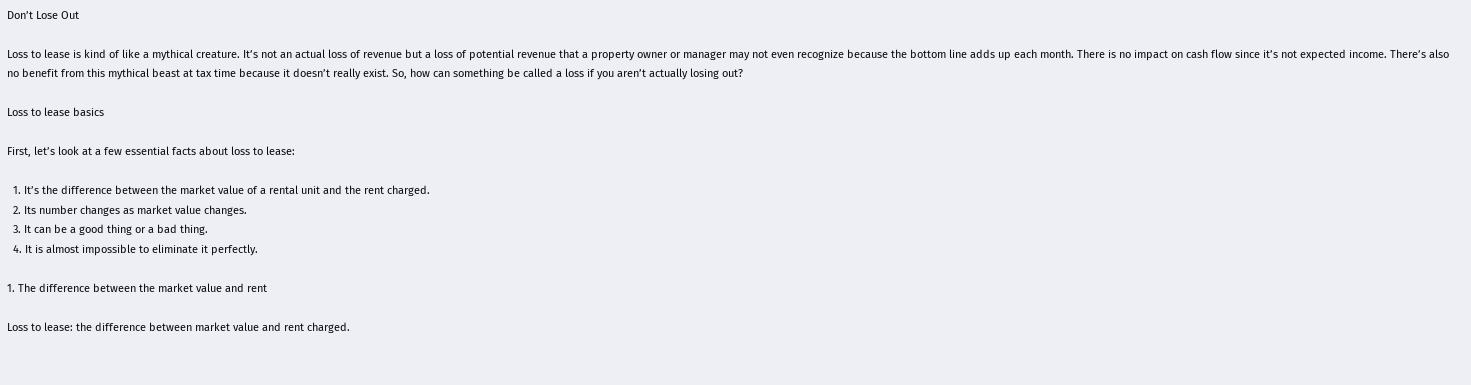Don’t Lose Out

Loss to lease is kind of like a mythical creature. It’s not an actual loss of revenue but a loss of potential revenue that a property owner or manager may not even recognize because the bottom line adds up each month. There is no impact on cash flow since it’s not expected income. There’s also no benefit from this mythical beast at tax time because it doesn’t really exist. So, how can something be called a loss if you aren’t actually losing out?

Loss to lease basics

First, let’s look at a few essential facts about loss to lease:

  1. It’s the difference between the market value of a rental unit and the rent charged.
  2. Its number changes as market value changes.
  3. It can be a good thing or a bad thing.
  4. It is almost impossible to eliminate it perfectly.

1. The difference between the market value and rent

Loss to lease: the difference between market value and rent charged.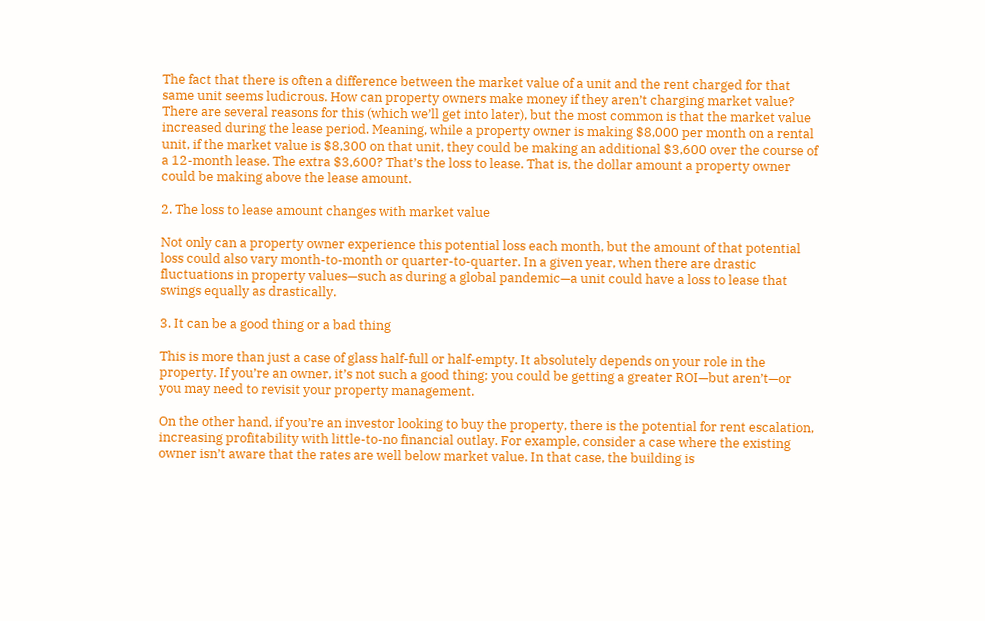The fact that there is often a difference between the market value of a unit and the rent charged for that same unit seems ludicrous. How can property owners make money if they aren’t charging market value? There are several reasons for this (which we’ll get into later), but the most common is that the market value increased during the lease period. Meaning, while a property owner is making $8,000 per month on a rental unit, if the market value is $8,300 on that unit, they could be making an additional $3,600 over the course of a 12-month lease. The extra $3,600? That’s the loss to lease. That is, the dollar amount a property owner could be making above the lease amount.

2. The loss to lease amount changes with market value

Not only can a property owner experience this potential loss each month, but the amount of that potential loss could also vary month-to-month or quarter-to-quarter. In a given year, when there are drastic fluctuations in property values—such as during a global pandemic—a unit could have a loss to lease that swings equally as drastically.

3. It can be a good thing or a bad thing

This is more than just a case of glass half-full or half-empty. It absolutely depends on your role in the property. If you’re an owner, it’s not such a good thing; you could be getting a greater ROI—but aren’t—or you may need to revisit your property management.

On the other hand, if you’re an investor looking to buy the property, there is the potential for rent escalation, increasing profitability with little-to-no financial outlay. For example, consider a case where the existing owner isn’t aware that the rates are well below market value. In that case, the building is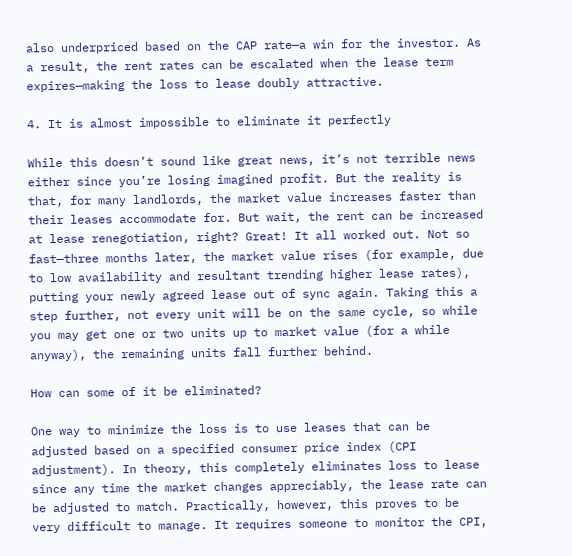also underpriced based on the CAP rate—a win for the investor. As a result, the rent rates can be escalated when the lease term expires—making the loss to lease doubly attractive.

4. It is almost impossible to eliminate it perfectly

While this doesn’t sound like great news, it’s not terrible news either since you’re losing imagined profit. But the reality is that, for many landlords, the market value increases faster than their leases accommodate for. But wait, the rent can be increased at lease renegotiation, right? Great! It all worked out. Not so fast—three months later, the market value rises (for example, due to low availability and resultant trending higher lease rates), putting your newly agreed lease out of sync again. Taking this a step further, not every unit will be on the same cycle, so while you may get one or two units up to market value (for a while anyway), the remaining units fall further behind.

How can some of it be eliminated?

One way to minimize the loss is to use leases that can be adjusted based on a specified consumer price index (CPI adjustment). In theory, this completely eliminates loss to lease since any time the market changes appreciably, the lease rate can be adjusted to match. Practically, however, this proves to be very difficult to manage. It requires someone to monitor the CPI,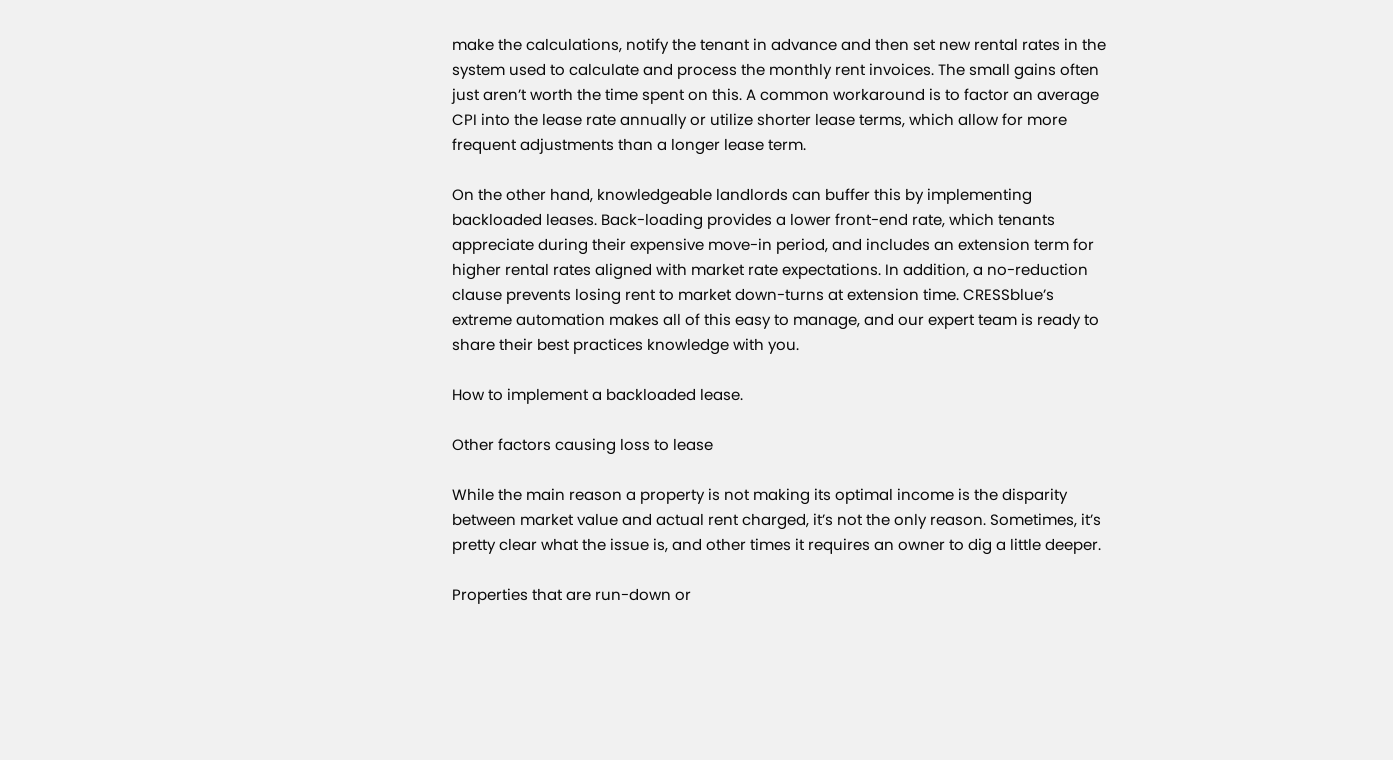make the calculations, notify the tenant in advance and then set new rental rates in the system used to calculate and process the monthly rent invoices. The small gains often just aren’t worth the time spent on this. A common workaround is to factor an average CPI into the lease rate annually or utilize shorter lease terms, which allow for more frequent adjustments than a longer lease term.

On the other hand, knowledgeable landlords can buffer this by implementing backloaded leases. Back-loading provides a lower front-end rate, which tenants appreciate during their expensive move-in period, and includes an extension term for higher rental rates aligned with market rate expectations. In addition, a no-reduction clause prevents losing rent to market down-turns at extension time. CRESSblue’s extreme automation makes all of this easy to manage, and our expert team is ready to share their best practices knowledge with you.

How to implement a backloaded lease.

Other factors causing loss to lease

While the main reason a property is not making its optimal income is the disparity between market value and actual rent charged, it’s not the only reason. Sometimes, it’s pretty clear what the issue is, and other times it requires an owner to dig a little deeper.

Properties that are run-down or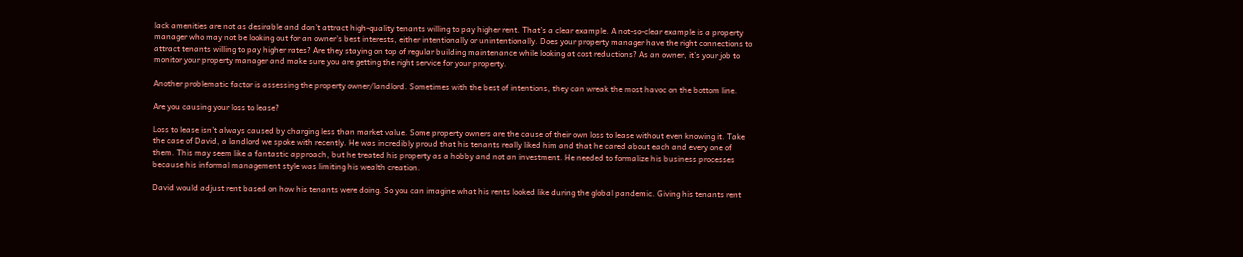lack amenities are not as desirable and don’t attract high-quality tenants willing to pay higher rent. That’s a clear example. A not-so-clear example is a property manager who may not be looking out for an owner’s best interests, either intentionally or unintentionally. Does your property manager have the right connections to attract tenants willing to pay higher rates? Are they staying on top of regular building maintenance while looking at cost reductions? As an owner, it’s your job to monitor your property manager and make sure you are getting the right service for your property.

Another problematic factor is assessing the property owner/landlord. Sometimes with the best of intentions, they can wreak the most havoc on the bottom line.

Are you causing your loss to lease?

Loss to lease isn’t always caused by charging less than market value. Some property owners are the cause of their own loss to lease without even knowing it. Take the case of David, a landlord we spoke with recently. He was incredibly proud that his tenants really liked him and that he cared about each and every one of them. This may seem like a fantastic approach, but he treated his property as a hobby and not an investment. He needed to formalize his business processes because his informal management style was limiting his wealth creation.

David would adjust rent based on how his tenants were doing. So you can imagine what his rents looked like during the global pandemic. Giving his tenants rent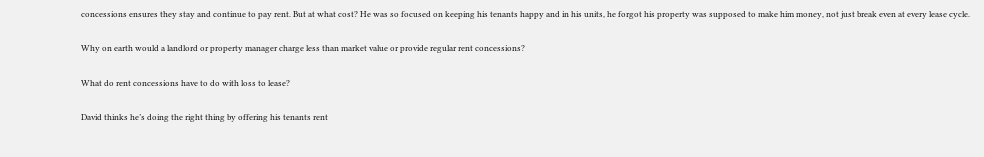concessions ensures they stay and continue to pay rent. But at what cost? He was so focused on keeping his tenants happy and in his units, he forgot his property was supposed to make him money, not just break even at every lease cycle.

Why on earth would a landlord or property manager charge less than market value or provide regular rent concessions?

What do rent concessions have to do with loss to lease?

David thinks he’s doing the right thing by offering his tenants rent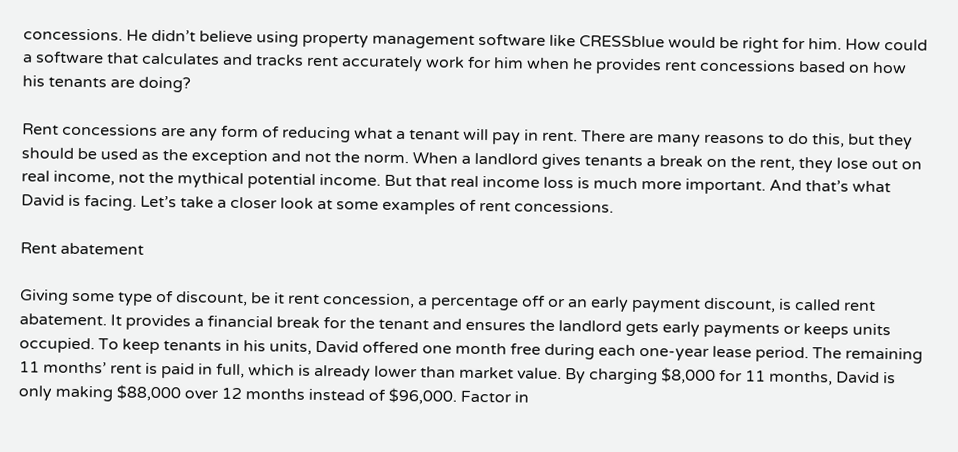concessions. He didn’t believe using property management software like CRESSblue would be right for him. How could a software that calculates and tracks rent accurately work for him when he provides rent concessions based on how his tenants are doing?

Rent concessions are any form of reducing what a tenant will pay in rent. There are many reasons to do this, but they should be used as the exception and not the norm. When a landlord gives tenants a break on the rent, they lose out on real income, not the mythical potential income. But that real income loss is much more important. And that’s what David is facing. Let’s take a closer look at some examples of rent concessions.

Rent abatement

Giving some type of discount, be it rent concession, a percentage off or an early payment discount, is called rent abatement. It provides a financial break for the tenant and ensures the landlord gets early payments or keeps units occupied. To keep tenants in his units, David offered one month free during each one-year lease period. The remaining 11 months’ rent is paid in full, which is already lower than market value. By charging $8,000 for 11 months, David is only making $88,000 over 12 months instead of $96,000. Factor in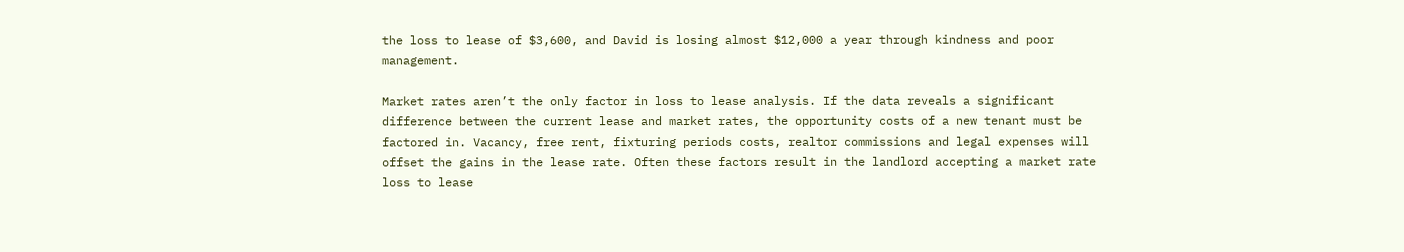the loss to lease of $3,600, and David is losing almost $12,000 a year through kindness and poor management.

Market rates aren’t the only factor in loss to lease analysis. If the data reveals a significant difference between the current lease and market rates, the opportunity costs of a new tenant must be factored in. Vacancy, free rent, fixturing periods costs, realtor commissions and legal expenses will offset the gains in the lease rate. Often these factors result in the landlord accepting a market rate loss to lease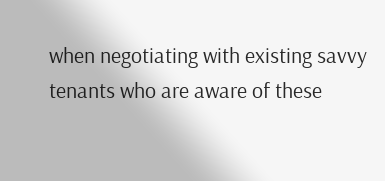when negotiating with existing savvy tenants who are aware of these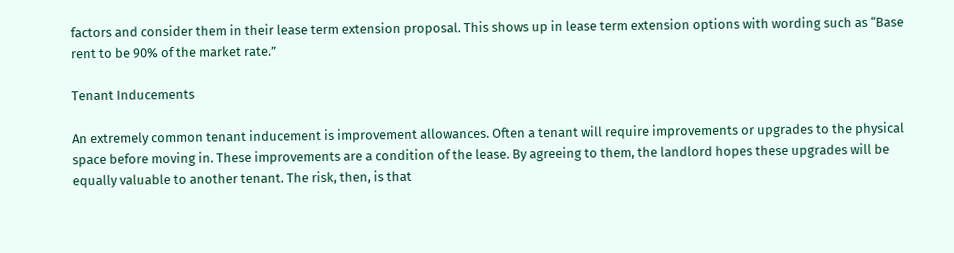factors and consider them in their lease term extension proposal. This shows up in lease term extension options with wording such as “Base rent to be 90% of the market rate.”

Tenant Inducements

An extremely common tenant inducement is improvement allowances. Often a tenant will require improvements or upgrades to the physical space before moving in. These improvements are a condition of the lease. By agreeing to them, the landlord hopes these upgrades will be equally valuable to another tenant. The risk, then, is that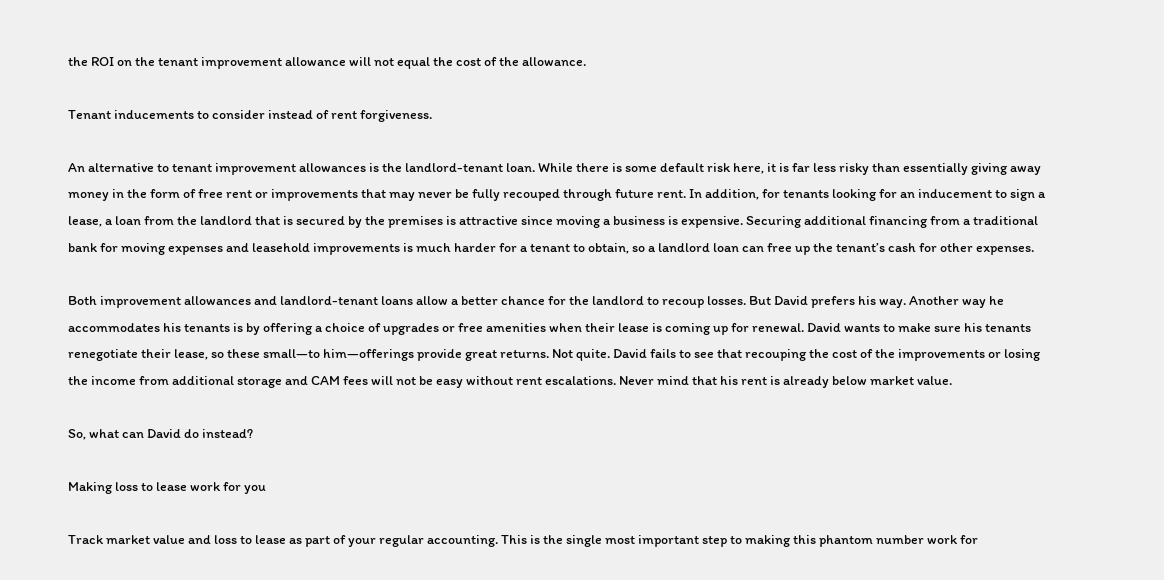the ROI on the tenant improvement allowance will not equal the cost of the allowance.

Tenant inducements to consider instead of rent forgiveness.

An alternative to tenant improvement allowances is the landlord-tenant loan. While there is some default risk here, it is far less risky than essentially giving away money in the form of free rent or improvements that may never be fully recouped through future rent. In addition, for tenants looking for an inducement to sign a lease, a loan from the landlord that is secured by the premises is attractive since moving a business is expensive. Securing additional financing from a traditional bank for moving expenses and leasehold improvements is much harder for a tenant to obtain, so a landlord loan can free up the tenant’s cash for other expenses.

Both improvement allowances and landlord-tenant loans allow a better chance for the landlord to recoup losses. But David prefers his way. Another way he accommodates his tenants is by offering a choice of upgrades or free amenities when their lease is coming up for renewal. David wants to make sure his tenants renegotiate their lease, so these small—to him—offerings provide great returns. Not quite. David fails to see that recouping the cost of the improvements or losing the income from additional storage and CAM fees will not be easy without rent escalations. Never mind that his rent is already below market value.

So, what can David do instead?

Making loss to lease work for you

Track market value and loss to lease as part of your regular accounting. This is the single most important step to making this phantom number work for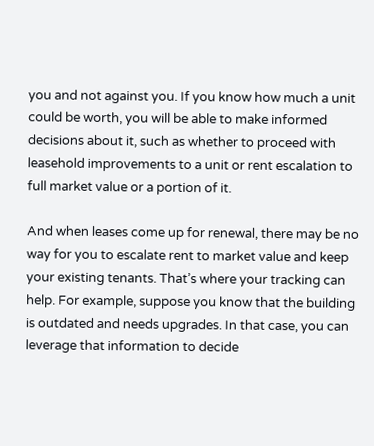you and not against you. If you know how much a unit could be worth, you will be able to make informed decisions about it, such as whether to proceed with leasehold improvements to a unit or rent escalation to full market value or a portion of it.

And when leases come up for renewal, there may be no way for you to escalate rent to market value and keep your existing tenants. That’s where your tracking can help. For example, suppose you know that the building is outdated and needs upgrades. In that case, you can leverage that information to decide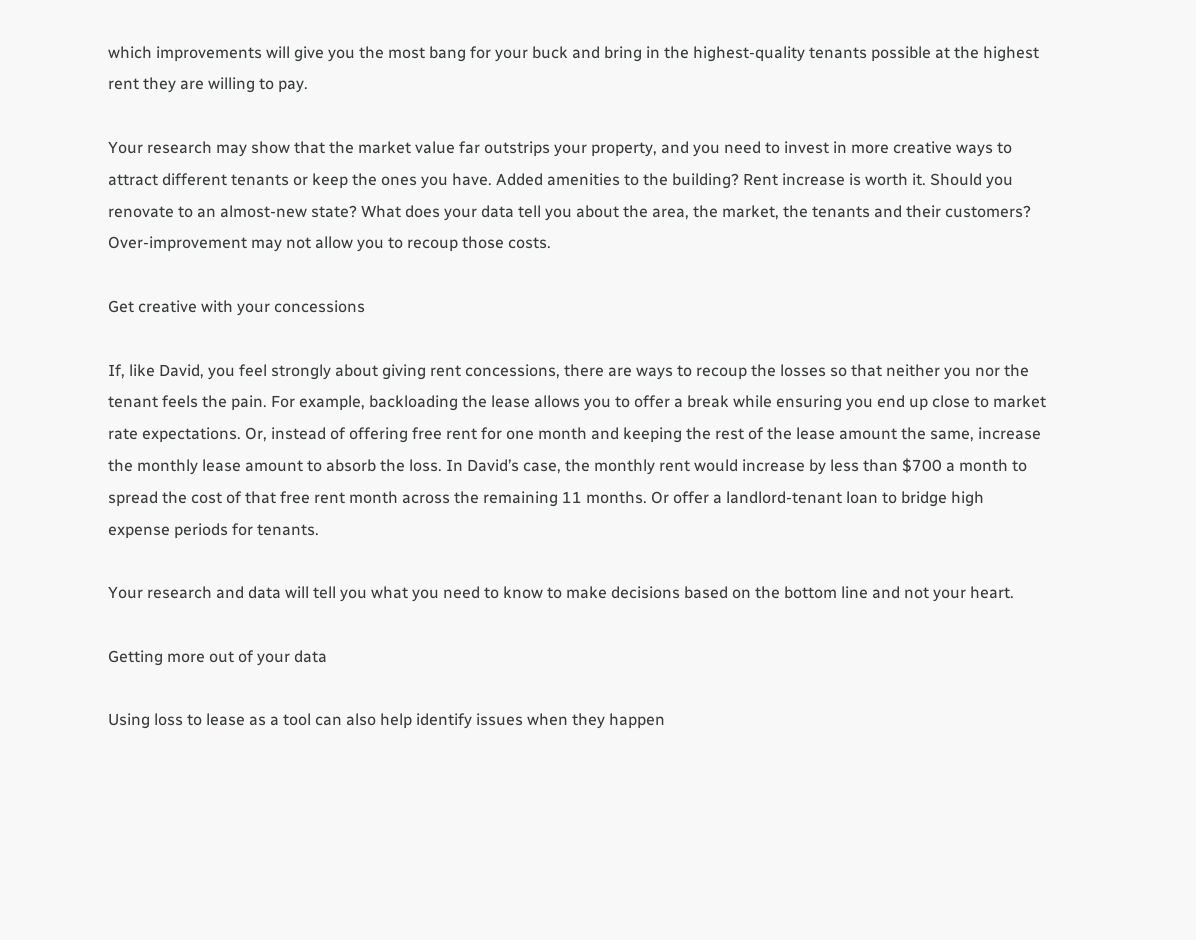which improvements will give you the most bang for your buck and bring in the highest-quality tenants possible at the highest rent they are willing to pay.

Your research may show that the market value far outstrips your property, and you need to invest in more creative ways to attract different tenants or keep the ones you have. Added amenities to the building? Rent increase is worth it. Should you renovate to an almost-new state? What does your data tell you about the area, the market, the tenants and their customers? Over-improvement may not allow you to recoup those costs.

Get creative with your concessions

If, like David, you feel strongly about giving rent concessions, there are ways to recoup the losses so that neither you nor the tenant feels the pain. For example, backloading the lease allows you to offer a break while ensuring you end up close to market rate expectations. Or, instead of offering free rent for one month and keeping the rest of the lease amount the same, increase the monthly lease amount to absorb the loss. In David’s case, the monthly rent would increase by less than $700 a month to spread the cost of that free rent month across the remaining 11 months. Or offer a landlord-tenant loan to bridge high expense periods for tenants.

Your research and data will tell you what you need to know to make decisions based on the bottom line and not your heart.

Getting more out of your data

Using loss to lease as a tool can also help identify issues when they happen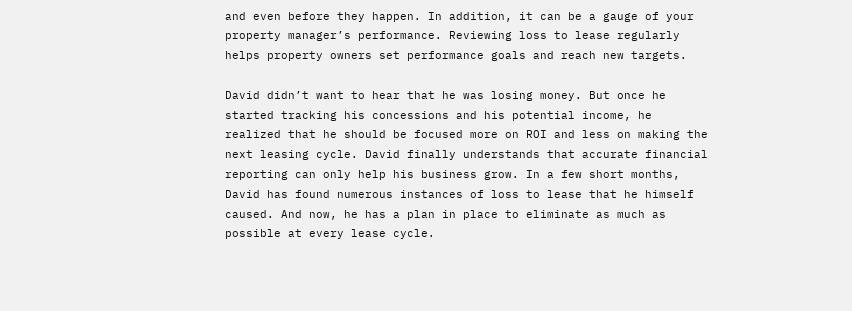and even before they happen. In addition, it can be a gauge of your property manager’s performance. Reviewing loss to lease regularly helps property owners set performance goals and reach new targets.

David didn’t want to hear that he was losing money. But once he started tracking his concessions and his potential income, he realized that he should be focused more on ROI and less on making the next leasing cycle. David finally understands that accurate financial reporting can only help his business grow. In a few short months, David has found numerous instances of loss to lease that he himself caused. And now, he has a plan in place to eliminate as much as possible at every lease cycle.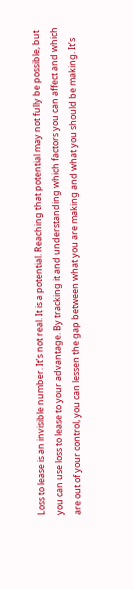Loss to lease is an invisible number. It’s not real. It is a potential. Reaching that potential may not fully be possible, but you can use loss to lease to your advantage. By tracking it and understanding which factors you can affect and which are out of your control, you can lessen the gap between what you are making and what you should be making. It’s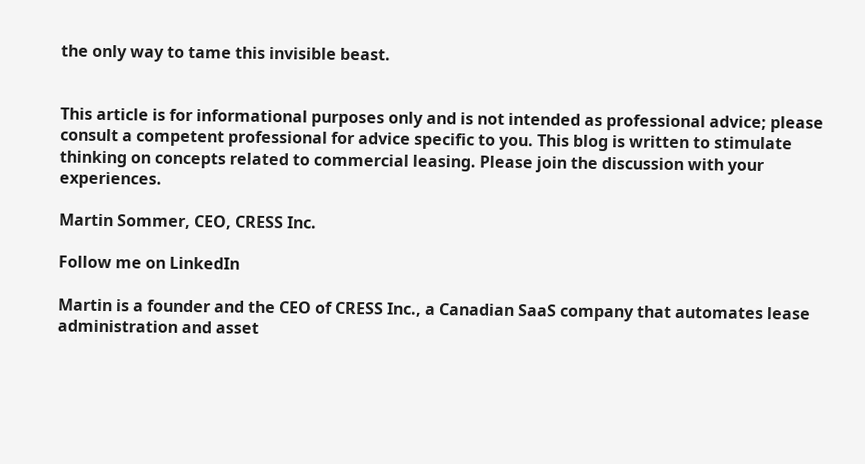the only way to tame this invisible beast.


This article is for informational purposes only and is not intended as professional advice; please consult a competent professional for advice specific to you. This blog is written to stimulate thinking on concepts related to commercial leasing. Please join the discussion with your experiences.

Martin Sommer, CEO, CRESS Inc.

Follow me on LinkedIn

Martin is a founder and the CEO of CRESS Inc., a Canadian SaaS company that automates lease administration and asset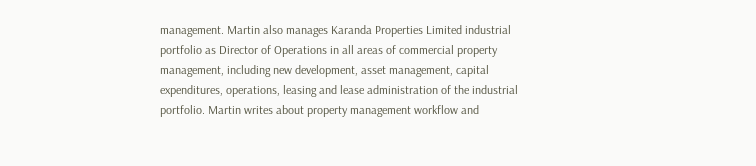management. Martin also manages Karanda Properties Limited industrial portfolio as Director of Operations in all areas of commercial property management, including new development, asset management, capital expenditures, operations, leasing and lease administration of the industrial portfolio. Martin writes about property management workflow and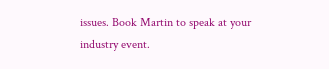issues. Book Martin to speak at your industry event.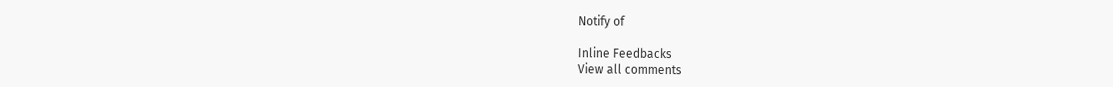Notify of

Inline Feedbacks
View all comments